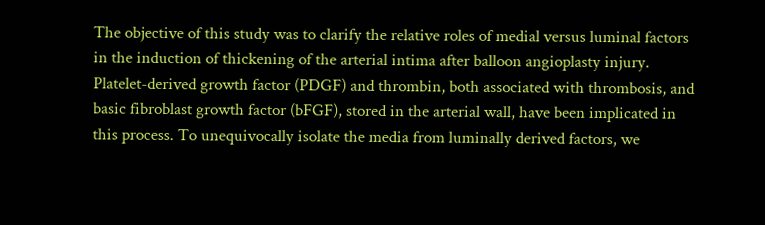The objective of this study was to clarify the relative roles of medial versus luminal factors in the induction of thickening of the arterial intima after balloon angioplasty injury. Platelet-derived growth factor (PDGF) and thrombin, both associated with thrombosis, and basic fibroblast growth factor (bFGF), stored in the arterial wall, have been implicated in this process. To unequivocally isolate the media from luminally derived factors, we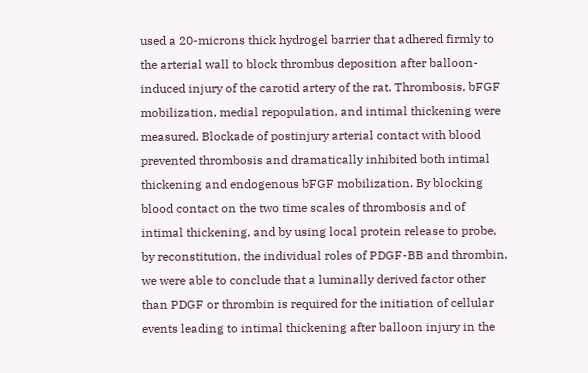used a 20-microns thick hydrogel barrier that adhered firmly to the arterial wall to block thrombus deposition after balloon-induced injury of the carotid artery of the rat. Thrombosis, bFGF mobilization, medial repopulation, and intimal thickening were measured. Blockade of postinjury arterial contact with blood prevented thrombosis and dramatically inhibited both intimal thickening and endogenous bFGF mobilization. By blocking blood contact on the two time scales of thrombosis and of intimal thickening, and by using local protein release to probe, by reconstitution, the individual roles of PDGF-BB and thrombin, we were able to conclude that a luminally derived factor other than PDGF or thrombin is required for the initiation of cellular events leading to intimal thickening after balloon injury in the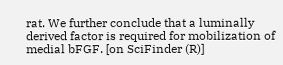rat. We further conclude that a luminally derived factor is required for mobilization of medial bFGF. [on SciFinder (R)]